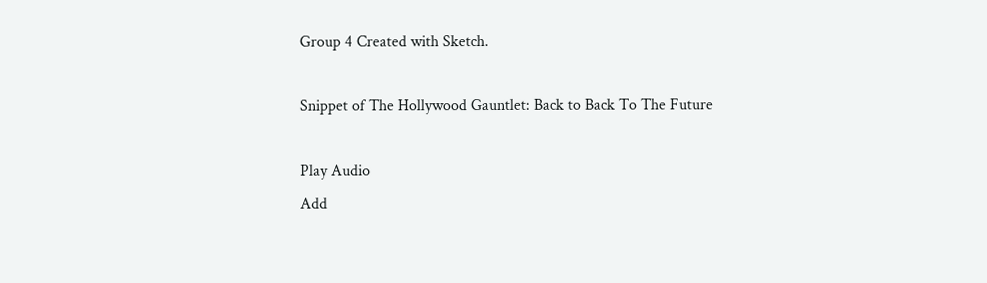Group 4 Created with Sketch.

Snippet of The Hollywood Gauntlet: Back to Back To The Future

Play Audio
Add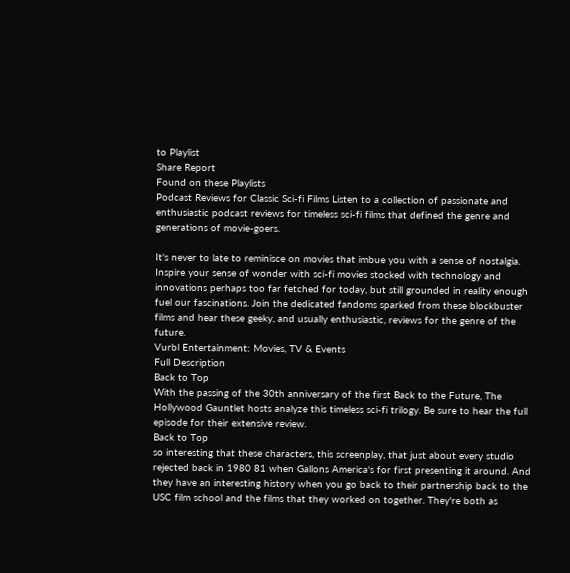to Playlist
Share Report
Found on these Playlists
Podcast Reviews for Classic Sci-fi Films Listen to a collection of passionate and enthusiastic podcast reviews for timeless sci-fi films that defined the genre and generations of movie-goers.

It's never to late to reminisce on movies that imbue you with a sense of nostalgia. Inspire your sense of wonder with sci-fi movies stocked with technology and innovations perhaps too far fetched for today, but still grounded in reality enough fuel our fascinations. Join the dedicated fandoms sparked from these blockbuster films and hear these geeky, and usually enthusiastic, reviews for the genre of the future.
Vurbl Entertainment: Movies, TV & Events
Full Description
Back to Top
With the passing of the 30th anniversary of the first Back to the Future, The Hollywood Gauntlet hosts analyze this timeless sci-fi trilogy. Be sure to hear the full episode for their extensive review.
Back to Top
so interesting that these characters, this screenplay, that just about every studio rejected back in 1980 81 when Gallons America's for first presenting it around. And they have an interesting history when you go back to their partnership back to the USC film school and the films that they worked on together. They're both as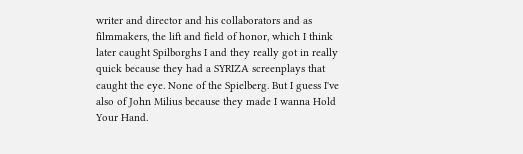writer and director and his collaborators and as filmmakers, the lift and field of honor, which I think later caught Spilborghs I and they really got in really quick because they had a SYRIZA screenplays that caught the eye. None of the Spielberg. But I guess I've also of John Milius because they made I wanna Hold Your Hand.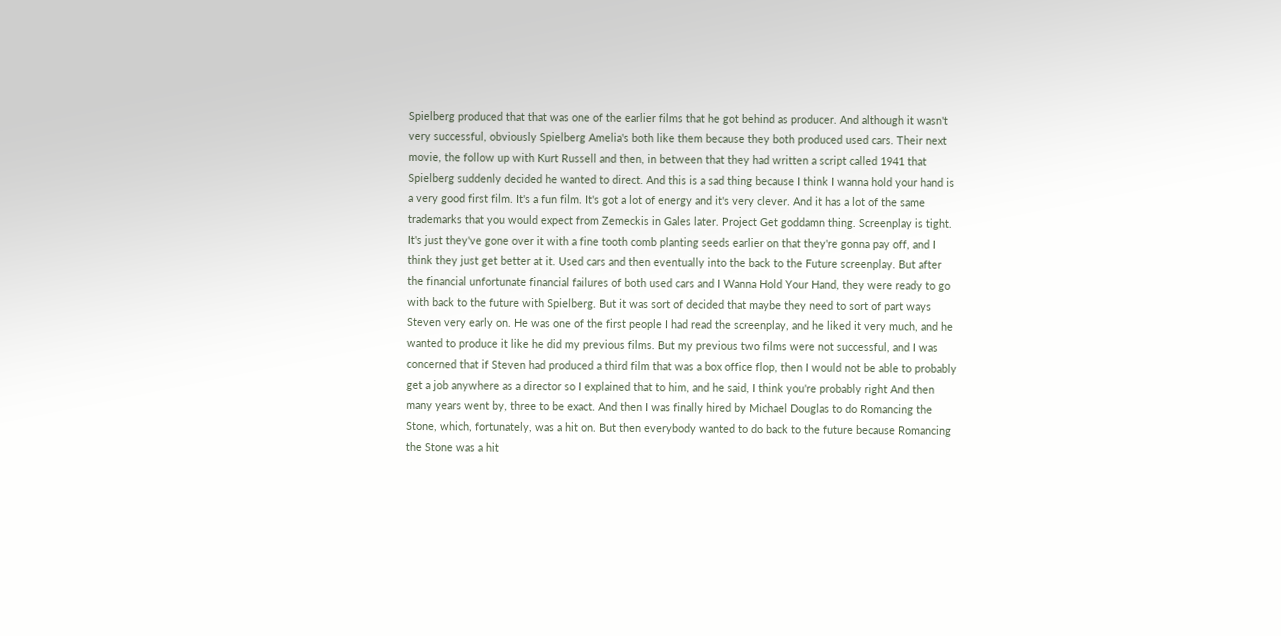Spielberg produced that that was one of the earlier films that he got behind as producer. And although it wasn't very successful, obviously Spielberg Amelia's both like them because they both produced used cars. Their next movie, the follow up with Kurt Russell and then, in between that they had written a script called 1941 that Spielberg suddenly decided he wanted to direct. And this is a sad thing because I think I wanna hold your hand is a very good first film. It's a fun film. It's got a lot of energy and it's very clever. And it has a lot of the same trademarks that you would expect from Zemeckis in Gales later. Project Get goddamn thing. Screenplay is tight. It's just they've gone over it with a fine tooth comb planting seeds earlier on that they're gonna pay off, and I think they just get better at it. Used cars and then eventually into the back to the Future screenplay. But after the financial unfortunate financial failures of both used cars and I Wanna Hold Your Hand, they were ready to go with back to the future with Spielberg. But it was sort of decided that maybe they need to sort of part ways Steven very early on. He was one of the first people I had read the screenplay, and he liked it very much, and he wanted to produce it like he did my previous films. But my previous two films were not successful, and I was concerned that if Steven had produced a third film that was a box office flop, then I would not be able to probably get a job anywhere as a director so I explained that to him, and he said, I think you're probably right And then many years went by, three to be exact. And then I was finally hired by Michael Douglas to do Romancing the Stone, which, fortunately, was a hit on. But then everybody wanted to do back to the future because Romancing the Stone was a hit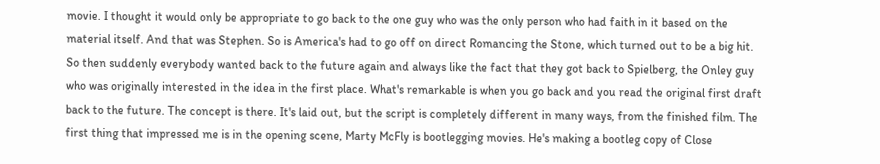movie. I thought it would only be appropriate to go back to the one guy who was the only person who had faith in it based on the material itself. And that was Stephen. So is America's had to go off on direct Romancing the Stone, which turned out to be a big hit. So then suddenly everybody wanted back to the future again and always like the fact that they got back to Spielberg, the Onley guy who was originally interested in the idea in the first place. What's remarkable is when you go back and you read the original first draft back to the future. The concept is there. It's laid out, but the script is completely different in many ways, from the finished film. The first thing that impressed me is in the opening scene, Marty McFly is bootlegging movies. He's making a bootleg copy of Close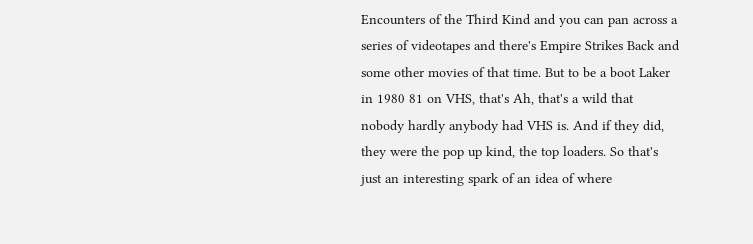Encounters of the Third Kind and you can pan across a series of videotapes and there's Empire Strikes Back and some other movies of that time. But to be a boot Laker in 1980 81 on VHS, that's Ah, that's a wild that nobody hardly anybody had VHS is. And if they did, they were the pop up kind, the top loaders. So that's just an interesting spark of an idea of where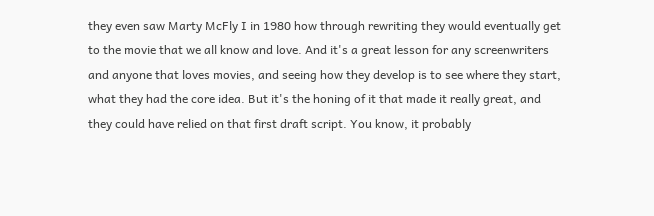they even saw Marty McFly I in 1980 how through rewriting they would eventually get to the movie that we all know and love. And it's a great lesson for any screenwriters and anyone that loves movies, and seeing how they develop is to see where they start, what they had the core idea. But it's the honing of it that made it really great, and they could have relied on that first draft script. You know, it probably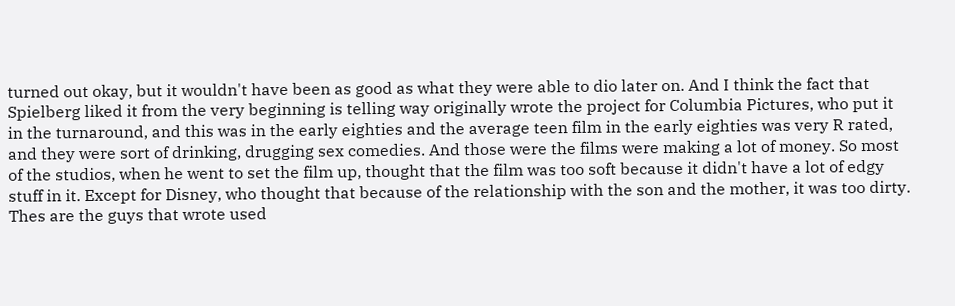turned out okay, but it wouldn't have been as good as what they were able to dio later on. And I think the fact that Spielberg liked it from the very beginning is telling way originally wrote the project for Columbia Pictures, who put it in the turnaround, and this was in the early eighties and the average teen film in the early eighties was very R rated, and they were sort of drinking, drugging sex comedies. And those were the films were making a lot of money. So most of the studios, when he went to set the film up, thought that the film was too soft because it didn't have a lot of edgy stuff in it. Except for Disney, who thought that because of the relationship with the son and the mother, it was too dirty. Thes are the guys that wrote used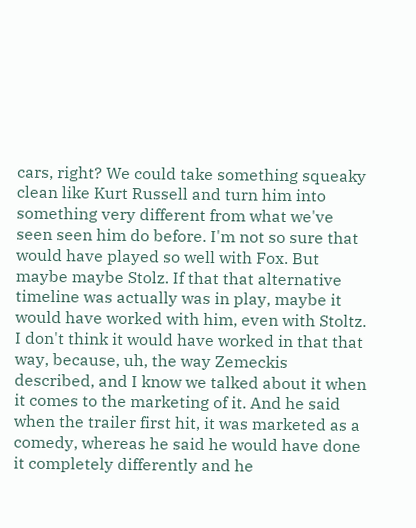cars, right? We could take something squeaky clean like Kurt Russell and turn him into something very different from what we've seen seen him do before. I'm not so sure that would have played so well with Fox. But maybe maybe Stolz. If that that alternative timeline was actually was in play, maybe it would have worked with him, even with Stoltz. I don't think it would have worked in that that way, because, uh, the way Zemeckis described, and I know we talked about it when it comes to the marketing of it. And he said when the trailer first hit, it was marketed as a comedy, whereas he said he would have done it completely differently and he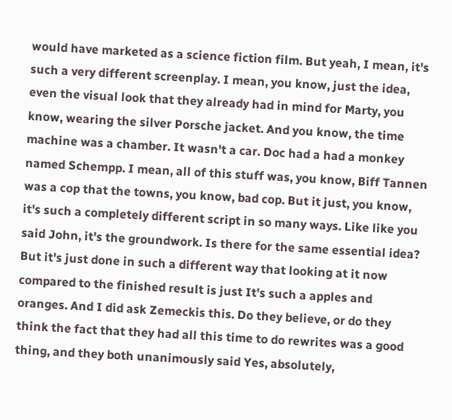would have marketed as a science fiction film. But yeah, I mean, it's such a very different screenplay. I mean, you know, just the idea, even the visual look that they already had in mind for Marty, you know, wearing the silver Porsche jacket. And you know, the time machine was a chamber. It wasn't a car. Doc had a had a monkey named Schempp. I mean, all of this stuff was, you know, Biff Tannen was a cop that the towns, you know, bad cop. But it just, you know, it's such a completely different script in so many ways. Like like you said John, it's the groundwork. Is there for the same essential idea? But it's just done in such a different way that looking at it now compared to the finished result is just It's such a apples and oranges. And I did ask Zemeckis this. Do they believe, or do they think the fact that they had all this time to do rewrites was a good thing, and they both unanimously said Yes, absolutely,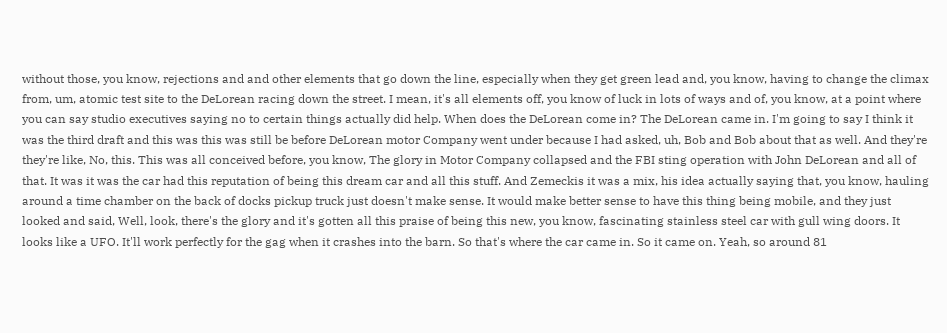without those, you know, rejections and and other elements that go down the line, especially when they get green lead and, you know, having to change the climax from, um, atomic test site to the DeLorean racing down the street. I mean, it's all elements off, you know of luck in lots of ways and of, you know, at a point where you can say studio executives saying no to certain things actually did help. When does the DeLorean come in? The DeLorean came in. I'm going to say I think it was the third draft and this was this was still be before DeLorean motor Company went under because I had asked, uh, Bob and Bob about that as well. And they're they're like, No, this. This was all conceived before, you know, The glory in Motor Company collapsed and the FBI sting operation with John DeLorean and all of that. It was it was the car had this reputation of being this dream car and all this stuff. And Zemeckis it was a mix, his idea actually saying that, you know, hauling around a time chamber on the back of docks pickup truck just doesn't make sense. It would make better sense to have this thing being mobile, and they just looked and said, Well, look, there's the glory and it's gotten all this praise of being this new, you know, fascinating stainless steel car with gull wing doors. It looks like a UFO. It'll work perfectly for the gag when it crashes into the barn. So that's where the car came in. So it came on. Yeah, so around 81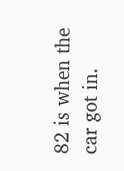82 is when the car got in.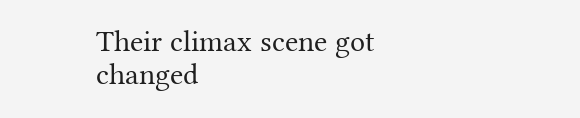Their climax scene got changed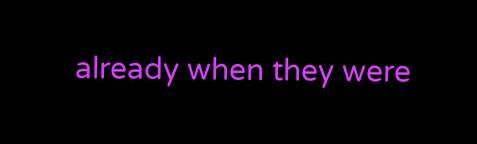already when they were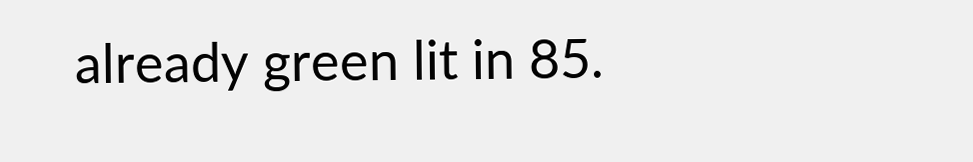already green lit in 85.